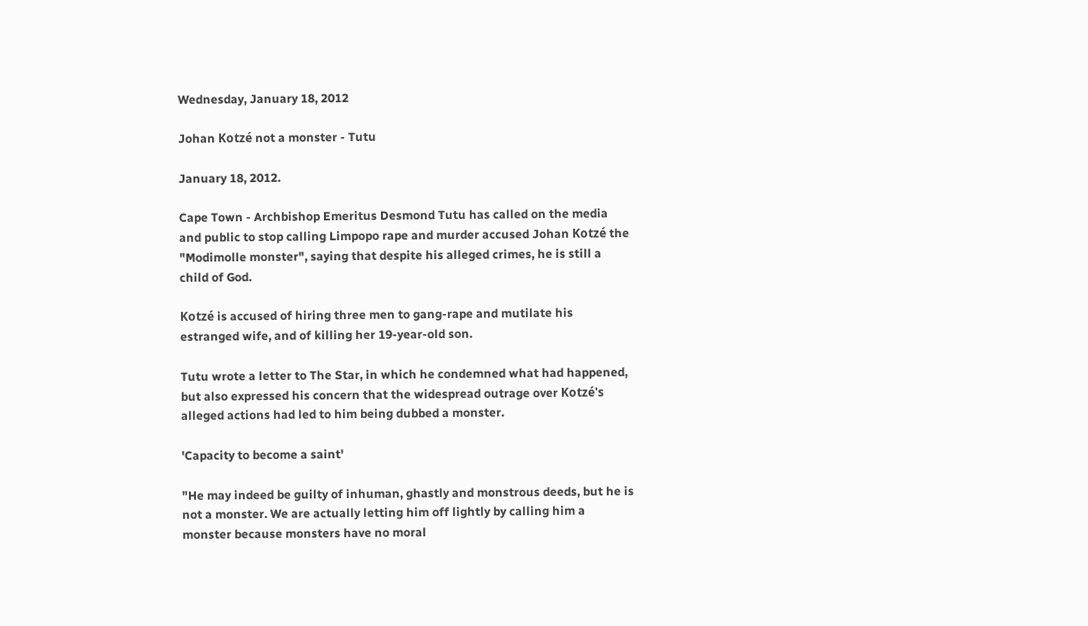Wednesday, January 18, 2012

Johan Kotzé not a monster - Tutu

January 18, 2012.

Cape Town - Archbishop Emeritus Desmond Tutu has called on the media and public to stop calling Limpopo rape and murder accused Johan Kotzé the "Modimolle monster", saying that despite his alleged crimes, he is still a child of God.

Kotzé is accused of hiring three men to gang-rape and mutilate his estranged wife, and of killing her 19-year-old son.

Tutu wrote a letter to The Star, in which he condemned what had happened, but also expressed his concern that the widespread outrage over Kotzé's alleged actions had led to him being dubbed a monster.

'Capacity to become a saint'

"He may indeed be guilty of inhuman, ghastly and monstrous deeds, but he is not a monster. We are actually letting him off lightly by calling him a monster because monsters have no moral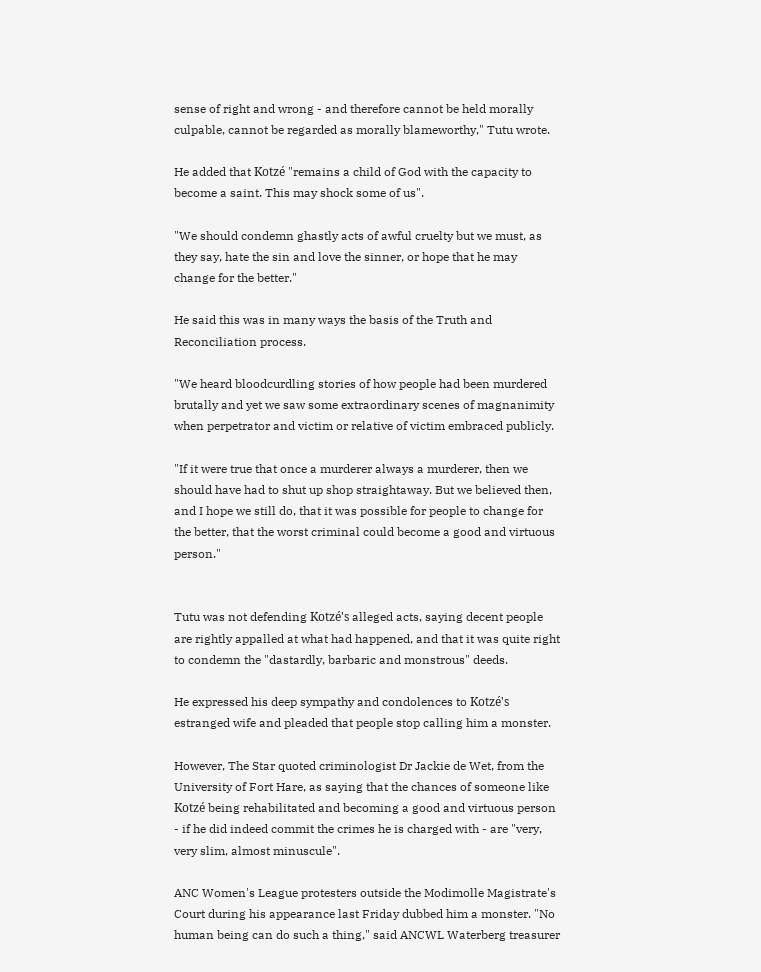sense of right and wrong - and therefore cannot be held morally culpable, cannot be regarded as morally blameworthy," Tutu wrote.

He added that Kotzé "remains a child of God with the capacity to become a saint. This may shock some of us".

"We should condemn ghastly acts of awful cruelty but we must, as they say, hate the sin and love the sinner, or hope that he may change for the better."

He said this was in many ways the basis of the Truth and Reconciliation process.

"We heard bloodcurdling stories of how people had been murdered brutally and yet we saw some extraordinary scenes of magnanimity when perpetrator and victim or relative of victim embraced publicly.

"If it were true that once a murderer always a murderer, then we should have had to shut up shop straightaway. But we believed then, and I hope we still do, that it was possible for people to change for the better, that the worst criminal could become a good and virtuous person."


Tutu was not defending Kotzé's alleged acts, saying decent people are rightly appalled at what had happened, and that it was quite right to condemn the "dastardly, barbaric and monstrous" deeds.

He expressed his deep sympathy and condolences to Kotzé's estranged wife and pleaded that people stop calling him a monster.

However, The Star quoted criminologist Dr Jackie de Wet, from the University of Fort Hare, as saying that the chances of someone like Kotzé being rehabilitated and becoming a good and virtuous person - if he did indeed commit the crimes he is charged with - are "very, very slim, almost minuscule".

ANC Women's League protesters outside the Modimolle Magistrate's Court during his appearance last Friday dubbed him a monster. "No human being can do such a thing," said ANCWL Waterberg treasurer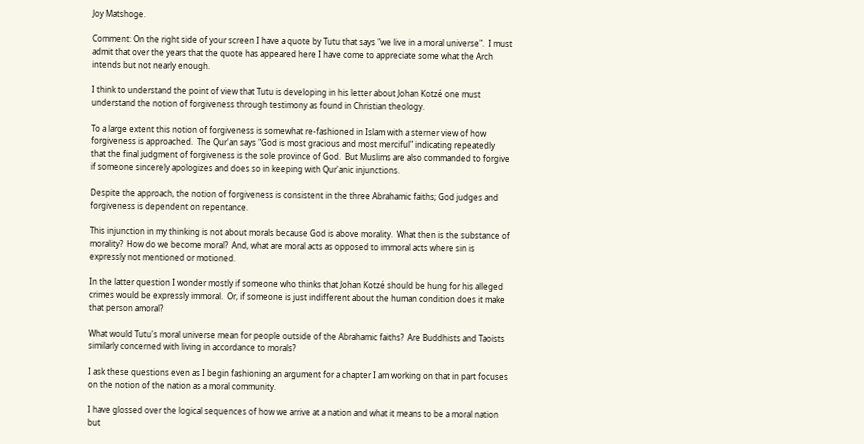Joy Matshoge.

Comment: On the right side of your screen I have a quote by Tutu that says "we live in a moral universe".  I must admit that over the years that the quote has appeared here I have come to appreciate some what the Arch intends but not nearly enough.

I think to understand the point of view that Tutu is developing in his letter about Johan Kotzé one must understand the notion of forgiveness through testimony as found in Christian theology.

To a large extent this notion of forgiveness is somewhat re-fashioned in Islam with a sterner view of how forgiveness is approached.  The Qur'an says "God is most gracious and most merciful" indicating repeatedly that the final judgment of forgiveness is the sole province of God.  But Muslims are also commanded to forgive if someone sincerely apologizes and does so in keeping with Qur'anic injunctions.

Despite the approach, the notion of forgiveness is consistent in the three Abrahamic faiths; God judges and forgiveness is dependent on repentance.

This injunction in my thinking is not about morals because God is above morality.  What then is the substance of morality?  How do we become moral?  And, what are moral acts as opposed to immoral acts where sin is expressly not mentioned or motioned.

In the latter question I wonder mostly if someone who thinks that Johan Kotzé should be hung for his alleged crimes would be expressly immoral.  Or, if someone is just indifferent about the human condition does it make that person amoral?

What would Tutu's moral universe mean for people outside of the Abrahamic faiths?  Are Buddhists and Taoists similarly concerned with living in accordance to morals?

I ask these questions even as I begin fashioning an argument for a chapter I am working on that in part focuses on the notion of the nation as a moral community.

I have glossed over the logical sequences of how we arrive at a nation and what it means to be a moral nation but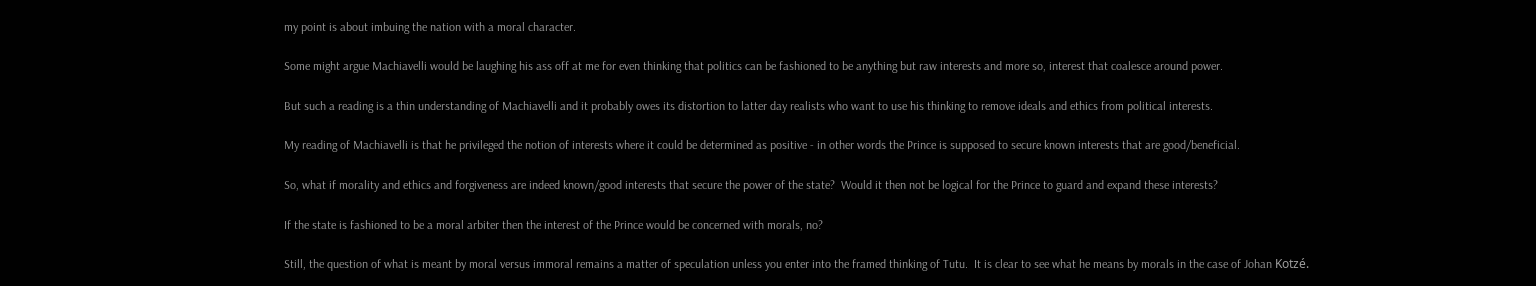my point is about imbuing the nation with a moral character.

Some might argue Machiavelli would be laughing his ass off at me for even thinking that politics can be fashioned to be anything but raw interests and more so, interest that coalesce around power.

But such a reading is a thin understanding of Machiavelli and it probably owes its distortion to latter day realists who want to use his thinking to remove ideals and ethics from political interests.

My reading of Machiavelli is that he privileged the notion of interests where it could be determined as positive - in other words the Prince is supposed to secure known interests that are good/beneficial.

So, what if morality and ethics and forgiveness are indeed known/good interests that secure the power of the state?  Would it then not be logical for the Prince to guard and expand these interests?

If the state is fashioned to be a moral arbiter then the interest of the Prince would be concerned with morals, no?

Still, the question of what is meant by moral versus immoral remains a matter of speculation unless you enter into the framed thinking of Tutu.  It is clear to see what he means by morals in the case of Johan Kotzé.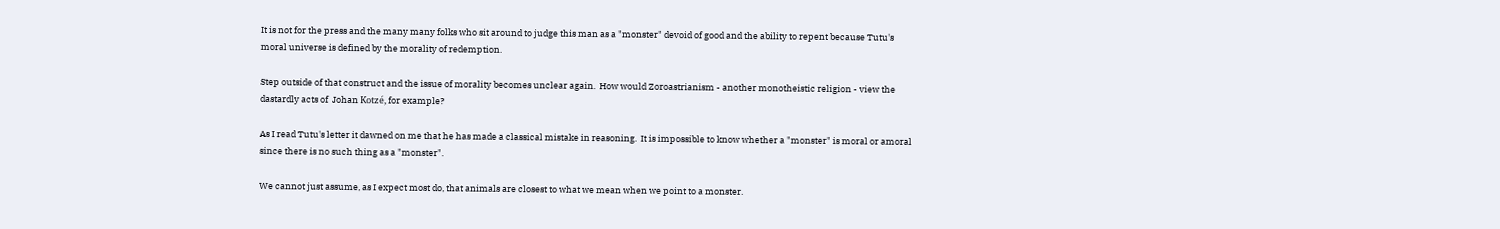It is not for the press and the many many folks who sit around to judge this man as a "monster" devoid of good and the ability to repent because Tutu's moral universe is defined by the morality of redemption.

Step outside of that construct and the issue of morality becomes unclear again.  How would Zoroastrianism - another monotheistic religion - view the dastardly acts of  Johan Kotzé, for example?

As I read Tutu's letter it dawned on me that he has made a classical mistake in reasoning.  It is impossible to know whether a "monster" is moral or amoral since there is no such thing as a "monster".

We cannot just assume, as I expect most do, that animals are closest to what we mean when we point to a monster.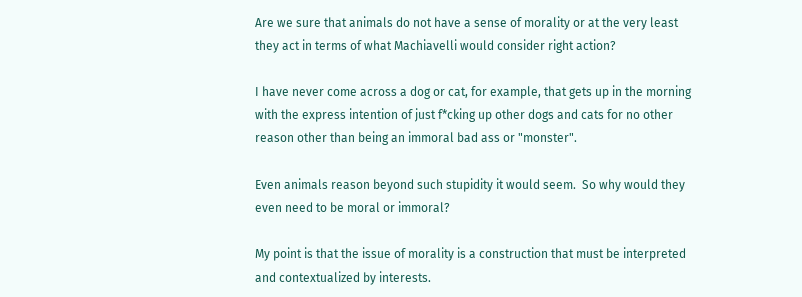Are we sure that animals do not have a sense of morality or at the very least they act in terms of what Machiavelli would consider right action?

I have never come across a dog or cat, for example, that gets up in the morning with the express intention of just f*cking up other dogs and cats for no other reason other than being an immoral bad ass or "monster".

Even animals reason beyond such stupidity it would seem.  So why would they even need to be moral or immoral?

My point is that the issue of morality is a construction that must be interpreted and contextualized by interests.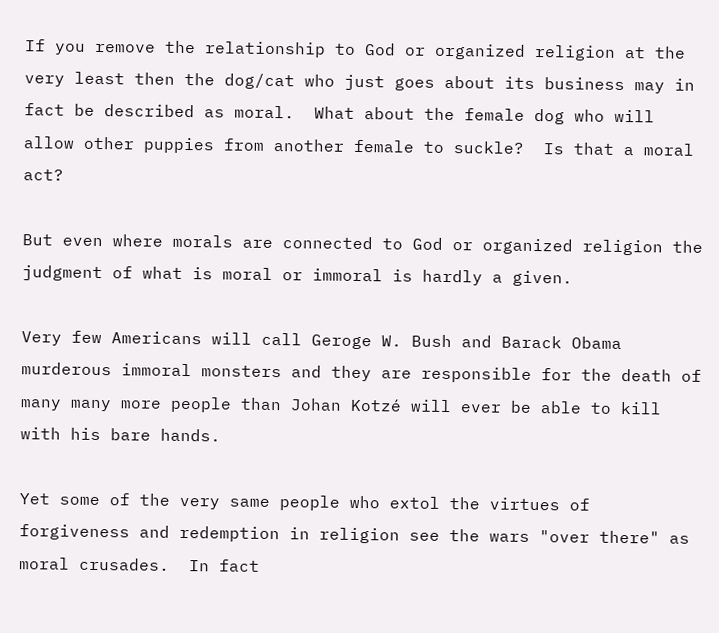If you remove the relationship to God or organized religion at the very least then the dog/cat who just goes about its business may in fact be described as moral.  What about the female dog who will allow other puppies from another female to suckle?  Is that a moral act?

But even where morals are connected to God or organized religion the judgment of what is moral or immoral is hardly a given.

Very few Americans will call Geroge W. Bush and Barack Obama murderous immoral monsters and they are responsible for the death of many many more people than Johan Kotzé will ever be able to kill with his bare hands.

Yet some of the very same people who extol the virtues of forgiveness and redemption in religion see the wars "over there" as moral crusades.  In fact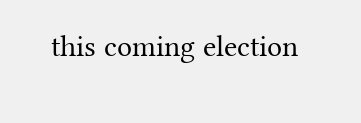this coming election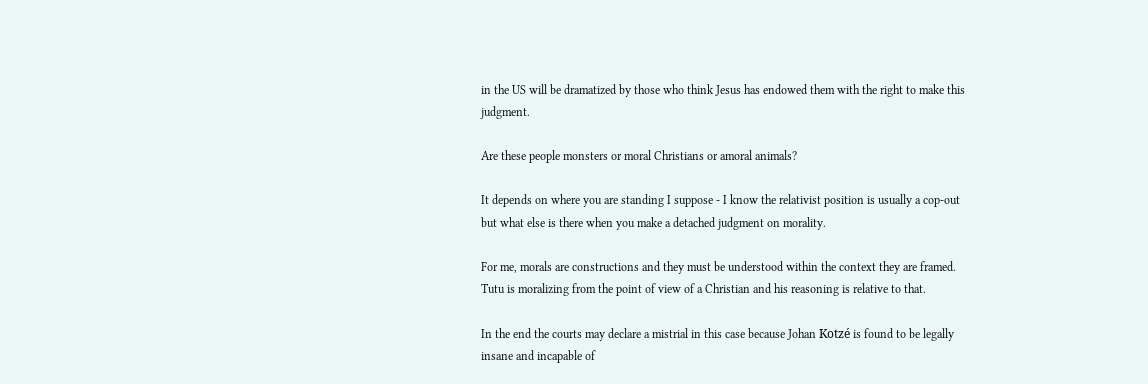in the US will be dramatized by those who think Jesus has endowed them with the right to make this judgment.

Are these people monsters or moral Christians or amoral animals?

It depends on where you are standing I suppose - I know the relativist position is usually a cop-out but what else is there when you make a detached judgment on morality.

For me, morals are constructions and they must be understood within the context they are framed.  Tutu is moralizing from the point of view of a Christian and his reasoning is relative to that.

In the end the courts may declare a mistrial in this case because Johan Kotzé is found to be legally insane and incapable of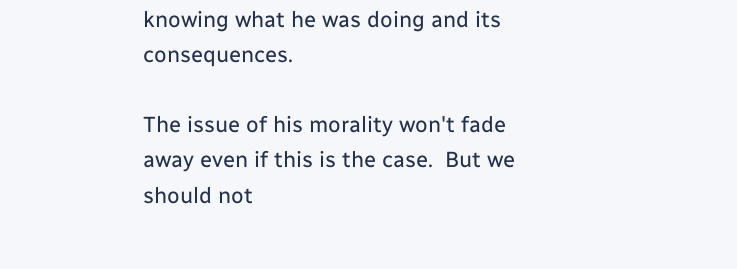knowing what he was doing and its consequences.

The issue of his morality won't fade away even if this is the case.  But we should not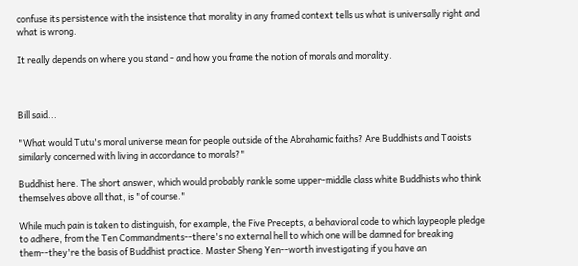confuse its persistence with the insistence that morality in any framed context tells us what is universally right and what is wrong.

It really depends on where you stand - and how you frame the notion of morals and morality.



Bill said...

"What would Tutu's moral universe mean for people outside of the Abrahamic faiths? Are Buddhists and Taoists similarly concerned with living in accordance to morals?"

Buddhist here. The short answer, which would probably rankle some upper-middle class white Buddhists who think themselves above all that, is "of course."

While much pain is taken to distinguish, for example, the Five Precepts, a behavioral code to which laypeople pledge to adhere, from the Ten Commandments--there's no external hell to which one will be damned for breaking them--they're the basis of Buddhist practice. Master Sheng Yen--worth investigating if you have an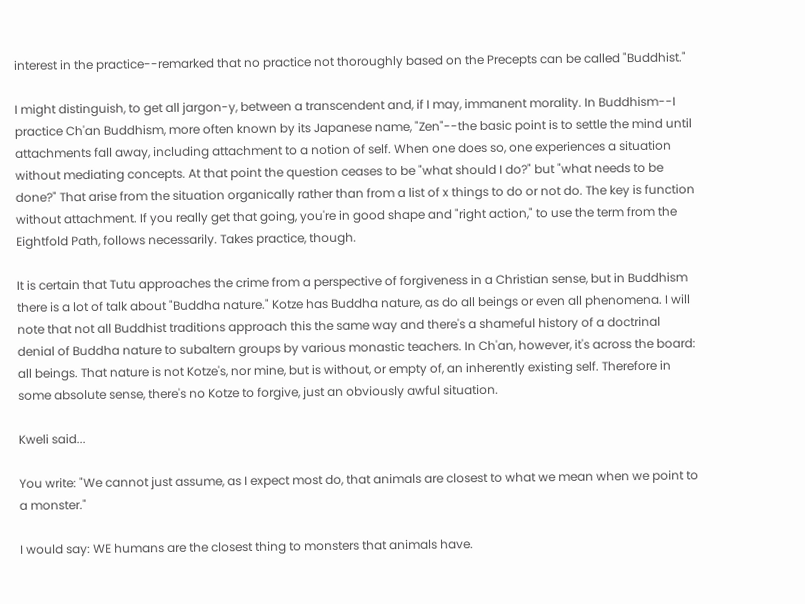interest in the practice--remarked that no practice not thoroughly based on the Precepts can be called "Buddhist."

I might distinguish, to get all jargon-y, between a transcendent and, if I may, immanent morality. In Buddhism--I practice Ch'an Buddhism, more often known by its Japanese name, "Zen"--the basic point is to settle the mind until attachments fall away, including attachment to a notion of self. When one does so, one experiences a situation without mediating concepts. At that point the question ceases to be "what should I do?" but "what needs to be done?" That arise from the situation organically rather than from a list of x things to do or not do. The key is function without attachment. If you really get that going, you're in good shape and "right action," to use the term from the Eightfold Path, follows necessarily. Takes practice, though.

It is certain that Tutu approaches the crime from a perspective of forgiveness in a Christian sense, but in Buddhism there is a lot of talk about "Buddha nature." Kotze has Buddha nature, as do all beings or even all phenomena. I will note that not all Buddhist traditions approach this the same way and there's a shameful history of a doctrinal denial of Buddha nature to subaltern groups by various monastic teachers. In Ch'an, however, it's across the board: all beings. That nature is not Kotze's, nor mine, but is without, or empty of, an inherently existing self. Therefore in some absolute sense, there's no Kotze to forgive, just an obviously awful situation.

Kweli said...

You write: "We cannot just assume, as I expect most do, that animals are closest to what we mean when we point to a monster."

I would say: WE humans are the closest thing to monsters that animals have.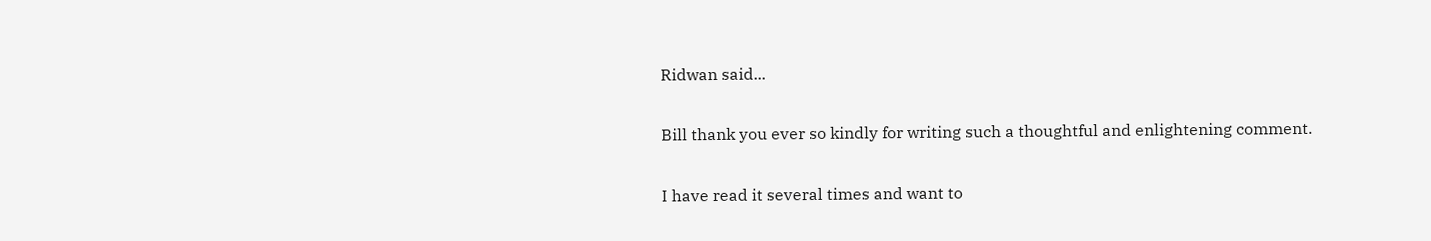Ridwan said...

Bill thank you ever so kindly for writing such a thoughtful and enlightening comment.

I have read it several times and want to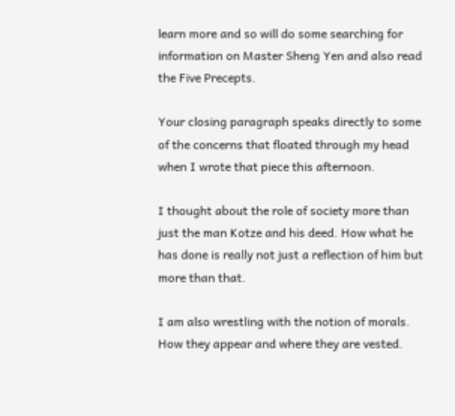learn more and so will do some searching for information on Master Sheng Yen and also read the Five Precepts.

Your closing paragraph speaks directly to some of the concerns that floated through my head when I wrote that piece this afternoon.

I thought about the role of society more than just the man Kotze and his deed. How what he has done is really not just a reflection of him but more than that.

I am also wrestling with the notion of morals. How they appear and where they are vested.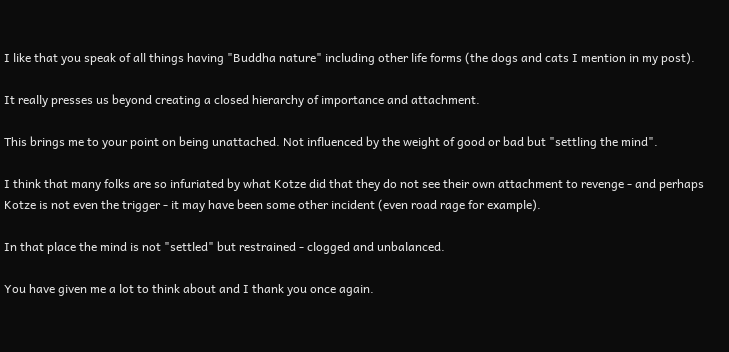I like that you speak of all things having "Buddha nature" including other life forms (the dogs and cats I mention in my post).

It really presses us beyond creating a closed hierarchy of importance and attachment.

This brings me to your point on being unattached. Not influenced by the weight of good or bad but "settling the mind".

I think that many folks are so infuriated by what Kotze did that they do not see their own attachment to revenge - and perhaps Kotze is not even the trigger - it may have been some other incident (even road rage for example).

In that place the mind is not "settled" but restrained - clogged and unbalanced.

You have given me a lot to think about and I thank you once again.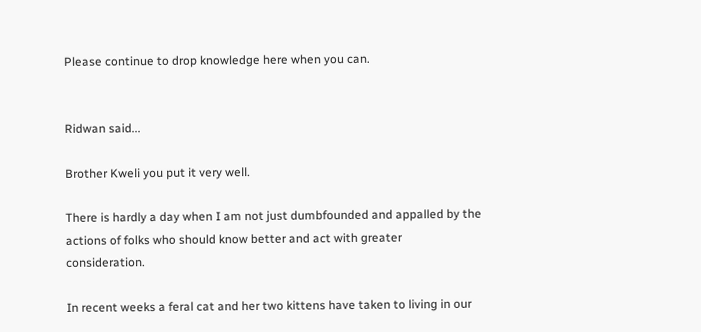Please continue to drop knowledge here when you can.


Ridwan said...

Brother Kweli you put it very well.

There is hardly a day when I am not just dumbfounded and appalled by the actions of folks who should know better and act with greater consideration.

In recent weeks a feral cat and her two kittens have taken to living in our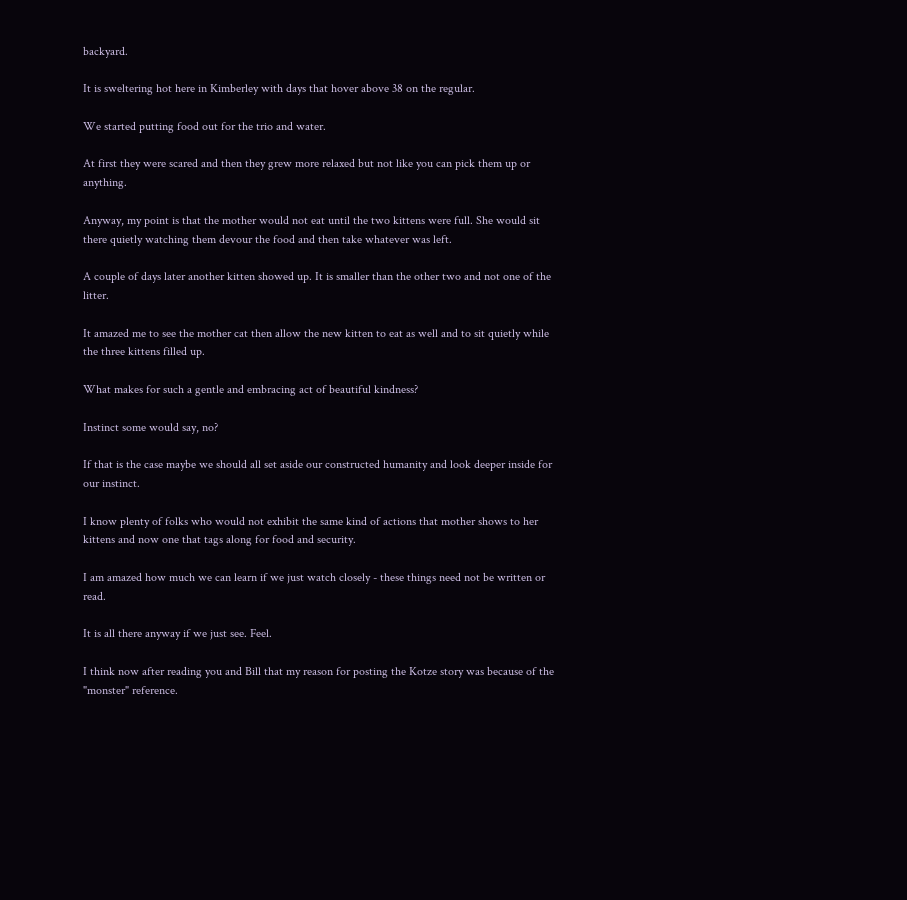backyard.

It is sweltering hot here in Kimberley with days that hover above 38 on the regular.

We started putting food out for the trio and water.

At first they were scared and then they grew more relaxed but not like you can pick them up or anything.

Anyway, my point is that the mother would not eat until the two kittens were full. She would sit there quietly watching them devour the food and then take whatever was left.

A couple of days later another kitten showed up. It is smaller than the other two and not one of the litter.

It amazed me to see the mother cat then allow the new kitten to eat as well and to sit quietly while the three kittens filled up.

What makes for such a gentle and embracing act of beautiful kindness?

Instinct some would say, no?

If that is the case maybe we should all set aside our constructed humanity and look deeper inside for our instinct.

I know plenty of folks who would not exhibit the same kind of actions that mother shows to her kittens and now one that tags along for food and security.

I am amazed how much we can learn if we just watch closely - these things need not be written or read.

It is all there anyway if we just see. Feel.

I think now after reading you and Bill that my reason for posting the Kotze story was because of the "monster" reference.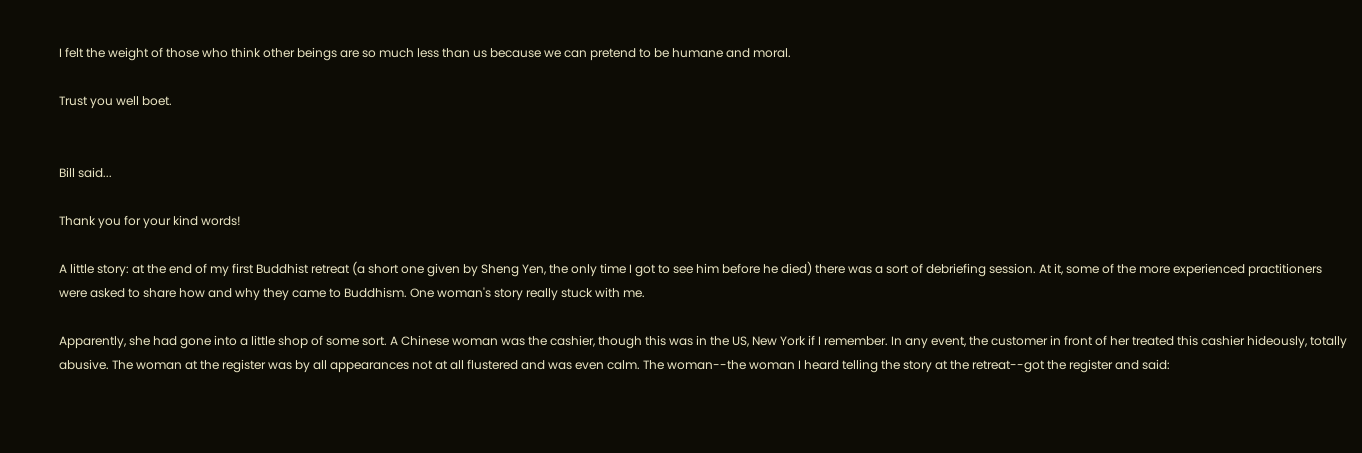I felt the weight of those who think other beings are so much less than us because we can pretend to be humane and moral.

Trust you well boet.


Bill said...

Thank you for your kind words!

A little story: at the end of my first Buddhist retreat (a short one given by Sheng Yen, the only time I got to see him before he died) there was a sort of debriefing session. At it, some of the more experienced practitioners were asked to share how and why they came to Buddhism. One woman's story really stuck with me.

Apparently, she had gone into a little shop of some sort. A Chinese woman was the cashier, though this was in the US, New York if I remember. In any event, the customer in front of her treated this cashier hideously, totally abusive. The woman at the register was by all appearances not at all flustered and was even calm. The woman--the woman I heard telling the story at the retreat--got the register and said: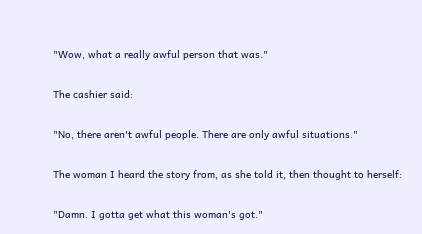"Wow, what a really awful person that was."

The cashier said:

"No, there aren't awful people. There are only awful situations."

The woman I heard the story from, as she told it, then thought to herself:

"Damn. I gotta get what this woman's got."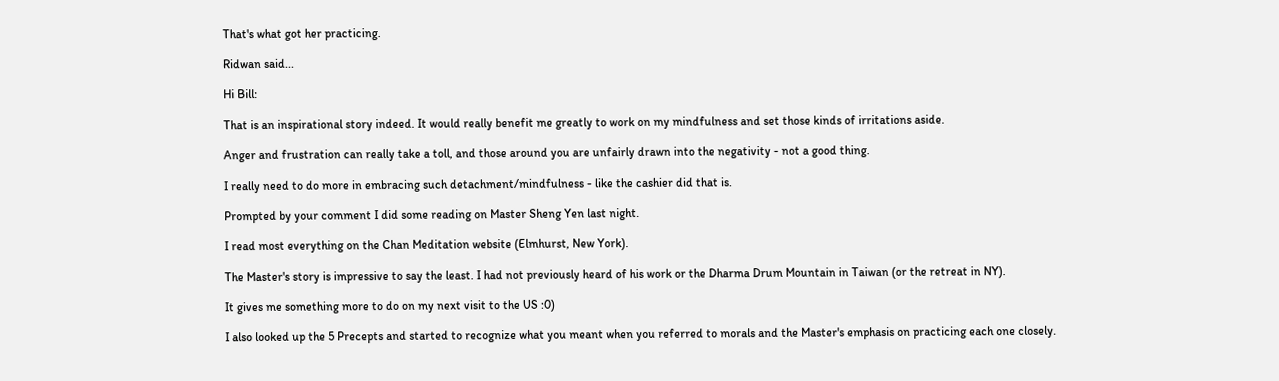That's what got her practicing.

Ridwan said...

Hi Bill:

That is an inspirational story indeed. It would really benefit me greatly to work on my mindfulness and set those kinds of irritations aside.

Anger and frustration can really take a toll, and those around you are unfairly drawn into the negativity - not a good thing.

I really need to do more in embracing such detachment/mindfulness - like the cashier did that is.

Prompted by your comment I did some reading on Master Sheng Yen last night.

I read most everything on the Chan Meditation website (Elmhurst, New York).

The Master's story is impressive to say the least. I had not previously heard of his work or the Dharma Drum Mountain in Taiwan (or the retreat in NY).

It gives me something more to do on my next visit to the US :0)

I also looked up the 5 Precepts and started to recognize what you meant when you referred to morals and the Master's emphasis on practicing each one closely.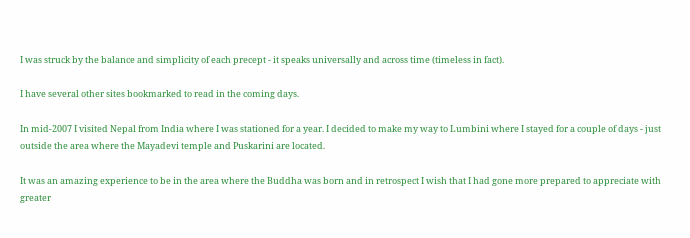I was struck by the balance and simplicity of each precept - it speaks universally and across time (timeless in fact).

I have several other sites bookmarked to read in the coming days.

In mid-2007 I visited Nepal from India where I was stationed for a year. I decided to make my way to Lumbini where I stayed for a couple of days - just outside the area where the Mayadevi temple and Puskarini are located.

It was an amazing experience to be in the area where the Buddha was born and in retrospect I wish that I had gone more prepared to appreciate with greater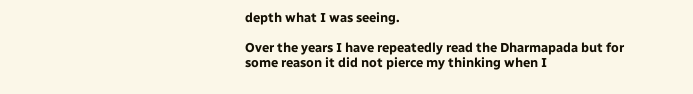depth what I was seeing.

Over the years I have repeatedly read the Dharmapada but for some reason it did not pierce my thinking when I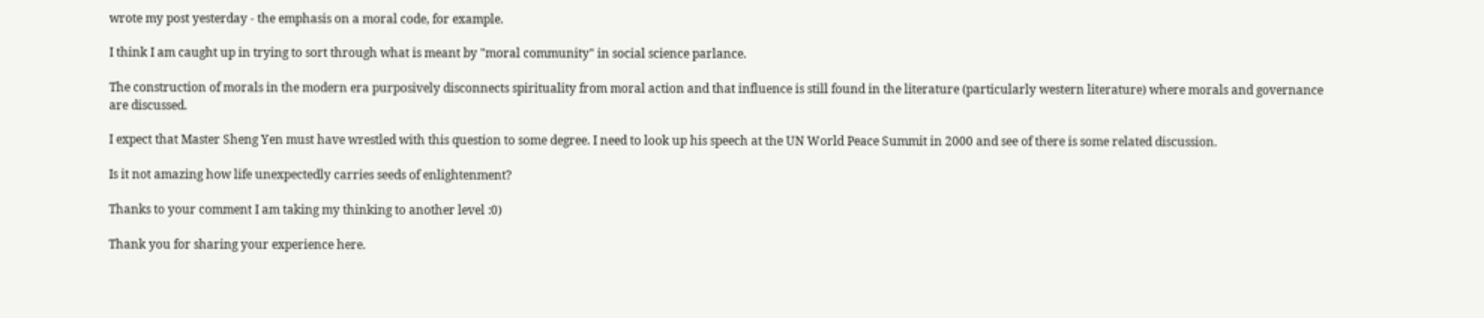wrote my post yesterday - the emphasis on a moral code, for example.

I think I am caught up in trying to sort through what is meant by "moral community" in social science parlance.

The construction of morals in the modern era purposively disconnects spirituality from moral action and that influence is still found in the literature (particularly western literature) where morals and governance are discussed.

I expect that Master Sheng Yen must have wrestled with this question to some degree. I need to look up his speech at the UN World Peace Summit in 2000 and see of there is some related discussion.

Is it not amazing how life unexpectedly carries seeds of enlightenment?

Thanks to your comment I am taking my thinking to another level :0)

Thank you for sharing your experience here.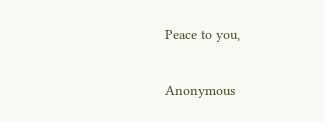Peace to you,

Anonymous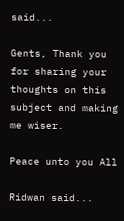said...

Gents, Thank you for sharing your thoughts on this subject and making me wiser.

Peace unto you All

Ridwan said...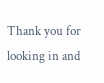Thank you for looking in and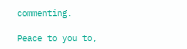commenting.

Peace to you to,